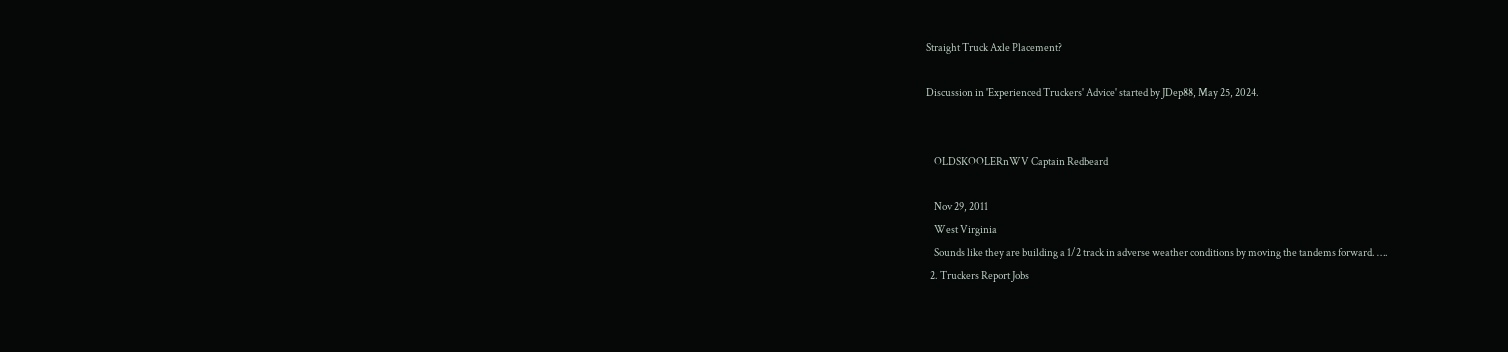Straight Truck Axle Placement?

Discussion in 'Experienced Truckers' Advice' started by JDep88, May 25, 2024.


    OLDSKOOLERnWV Captain Redbeard

    Nov 29, 2011
    West Virginia
    Sounds like they are building a 1/2 track in adverse weather conditions by moving the tandems forward. ….
  2. Truckers Report Jobs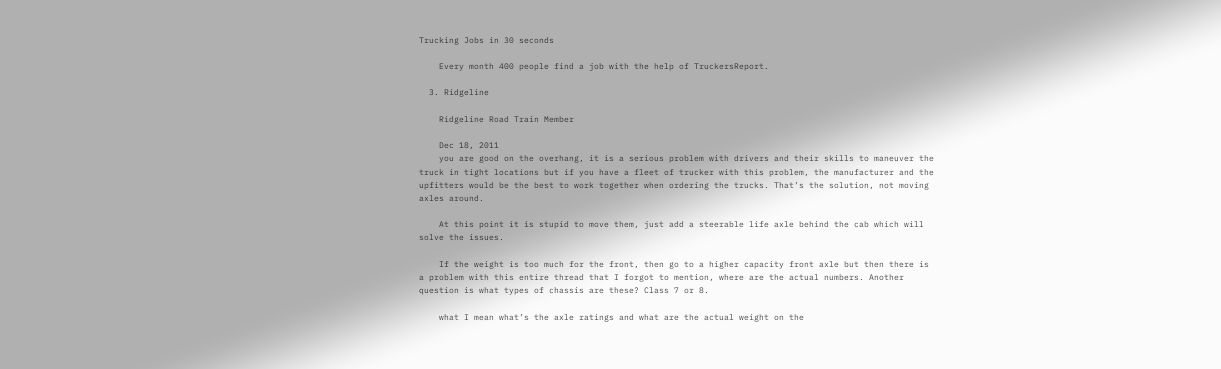Trucking Jobs in 30 seconds

    Every month 400 people find a job with the help of TruckersReport.

  3. Ridgeline

    Ridgeline Road Train Member

    Dec 18, 2011
    you are good on the overhang, it is a serious problem with drivers and their skills to maneuver the truck in tight locations but if you have a fleet of trucker with this problem, the manufacturer and the upfitters would be the best to work together when ordering the trucks. That’s the solution, not moving axles around.

    At this point it is stupid to move them, just add a steerable life axle behind the cab which will solve the issues.

    If the weight is too much for the front, then go to a higher capacity front axle but then there is a problem with this entire thread that I forgot to mention, where are the actual numbers. Another question is what types of chassis are these? Class 7 or 8.

    what I mean what’s the axle ratings and what are the actual weight on the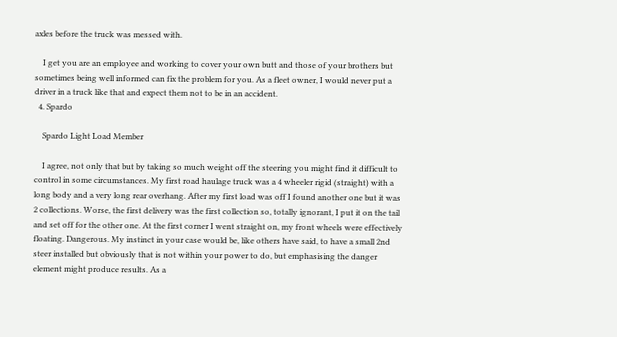axles before the truck was messed with.

    I get you are an employee and working to cover your own butt and those of your brothers but sometimes being well informed can fix the problem for you. As a fleet owner, I would never put a driver in a truck like that and expect them not to be in an accident.
  4. Spardo

    Spardo Light Load Member

    I agree, not only that but by taking so much weight off the steering you might find it difficult to control in some circumstances. My first road haulage truck was a 4 wheeler rigid (straight) with a long body and a very long rear overhang. After my first load was off I found another one but it was 2 collections. Worse, the first delivery was the first collection so, totally ignorant, I put it on the tail and set off for the other one. At the first corner I went straight on, my front wheels were effectively floating. Dangerous. My instinct in your case would be, like others have said, to have a small 2nd steer installed but obviously that is not within your power to do, but emphasising the danger element might produce results. As a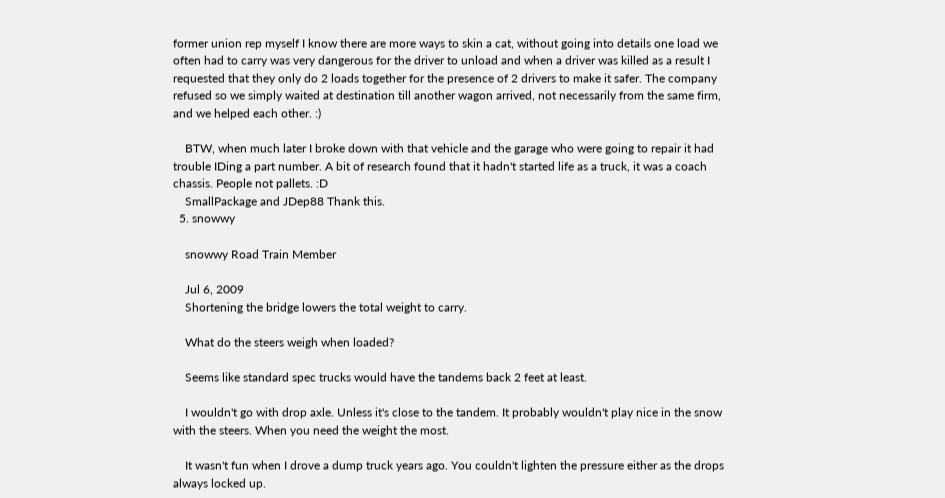former union rep myself I know there are more ways to skin a cat, without going into details one load we often had to carry was very dangerous for the driver to unload and when a driver was killed as a result I requested that they only do 2 loads together for the presence of 2 drivers to make it safer. The company refused so we simply waited at destination till another wagon arrived, not necessarily from the same firm, and we helped each other. :)

    BTW, when much later I broke down with that vehicle and the garage who were going to repair it had trouble IDing a part number. A bit of research found that it hadn't started life as a truck, it was a coach chassis. People not pallets. :D
    SmallPackage and JDep88 Thank this.
  5. snowwy

    snowwy Road Train Member

    Jul 6, 2009
    Shortening the bridge lowers the total weight to carry.

    What do the steers weigh when loaded?

    Seems like standard spec trucks would have the tandems back 2 feet at least.

    I wouldn't go with drop axle. Unless it's close to the tandem. It probably wouldn't play nice in the snow with the steers. When you need the weight the most.

    It wasn't fun when I drove a dump truck years ago. You couldn't lighten the pressure either as the drops always locked up.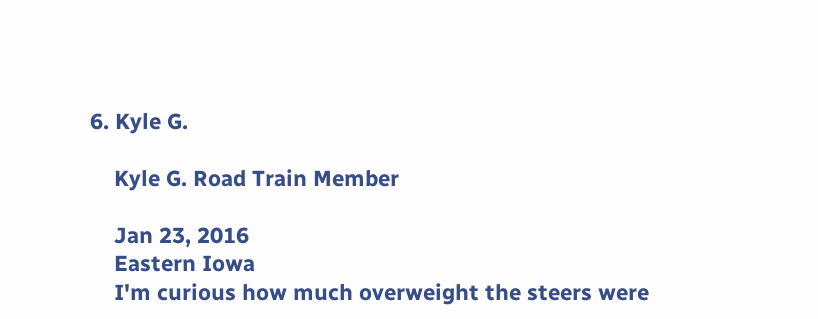6. Kyle G.

    Kyle G. Road Train Member

    Jan 23, 2016
    Eastern Iowa
    I'm curious how much overweight the steers were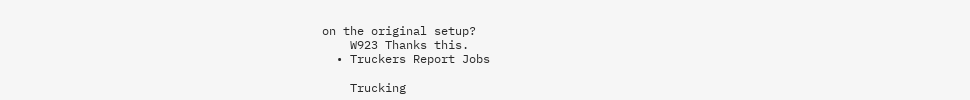on the original setup?
    W923 Thanks this.
  • Truckers Report Jobs

    Trucking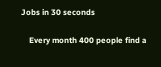Jobs in 30 seconds

    Every month 400 people find a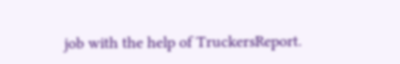job with the help of TruckersReport.